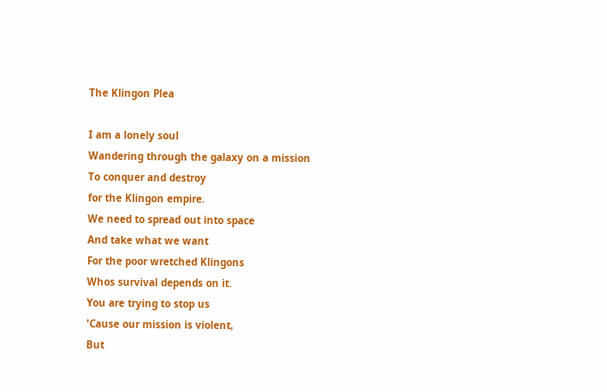The Klingon Plea

I am a lonely soul
Wandering through the galaxy on a mission
To conquer and destroy
for the Klingon empire.
We need to spread out into space
And take what we want
For the poor wretched Klingons
Whos survival depends on it.
You are trying to stop us
'Cause our mission is violent,
But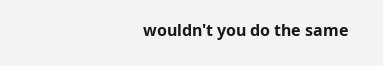wouldn't you do the same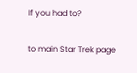If you had to?

to main Star Trek page